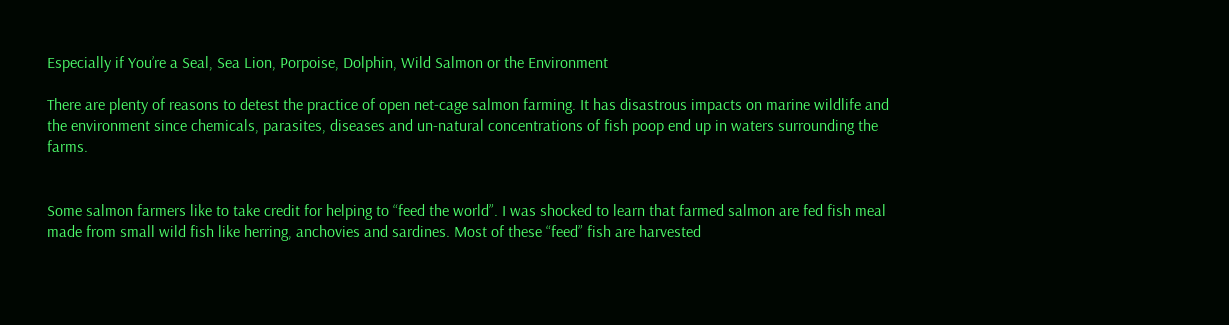Especially if You’re a Seal, Sea Lion, Porpoise, Dolphin, Wild Salmon or the Environment

There are plenty of reasons to detest the practice of open net-cage salmon farming. It has disastrous impacts on marine wildlife and the environment since chemicals, parasites, diseases and un-natural concentrations of fish poop end up in waters surrounding the farms.


Some salmon farmers like to take credit for helping to “feed the world”. I was shocked to learn that farmed salmon are fed fish meal made from small wild fish like herring, anchovies and sardines. Most of these “feed” fish are harvested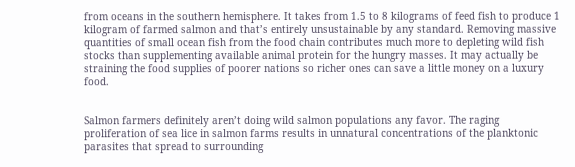from oceans in the southern hemisphere. It takes from 1.5 to 8 kilograms of feed fish to produce 1 kilogram of farmed salmon and that’s entirely unsustainable by any standard. Removing massive quantities of small ocean fish from the food chain contributes much more to depleting wild fish stocks than supplementing available animal protein for the hungry masses. It may actually be straining the food supplies of poorer nations so richer ones can save a little money on a luxury food.


Salmon farmers definitely aren’t doing wild salmon populations any favor. The raging proliferation of sea lice in salmon farms results in unnatural concentrations of the planktonic parasites that spread to surrounding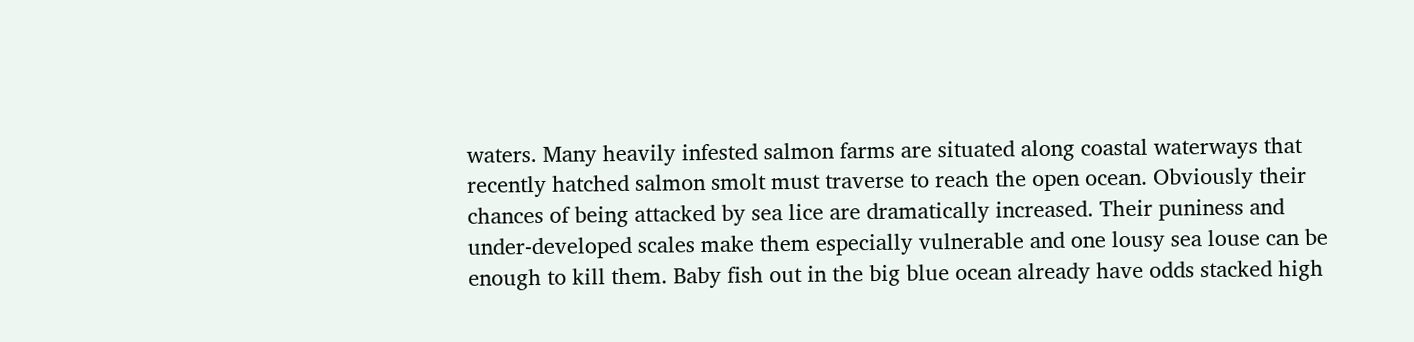waters. Many heavily infested salmon farms are situated along coastal waterways that recently hatched salmon smolt must traverse to reach the open ocean. Obviously their chances of being attacked by sea lice are dramatically increased. Their puniness and under-developed scales make them especially vulnerable and one lousy sea louse can be enough to kill them. Baby fish out in the big blue ocean already have odds stacked high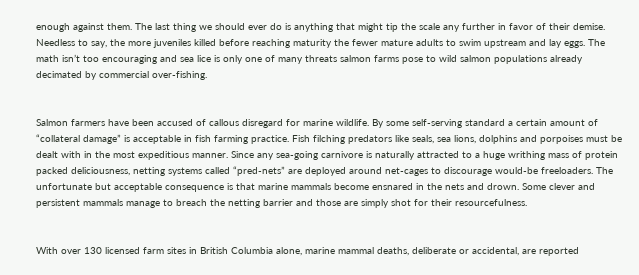enough against them. The last thing we should ever do is anything that might tip the scale any further in favor of their demise. Needless to say, the more juveniles killed before reaching maturity the fewer mature adults to swim upstream and lay eggs. The math isn’t too encouraging and sea lice is only one of many threats salmon farms pose to wild salmon populations already decimated by commercial over-fishing.


Salmon farmers have been accused of callous disregard for marine wildlife. By some self-serving standard a certain amount of “collateral damage” is acceptable in fish farming practice. Fish filching predators like seals, sea lions, dolphins and porpoises must be dealt with in the most expeditious manner. Since any sea-going carnivore is naturally attracted to a huge writhing mass of protein packed deliciousness, netting systems called “pred-nets” are deployed around net-cages to discourage would-be freeloaders. The unfortunate but acceptable consequence is that marine mammals become ensnared in the nets and drown. Some clever and persistent mammals manage to breach the netting barrier and those are simply shot for their resourcefulness.


With over 130 licensed farm sites in British Columbia alone, marine mammal deaths, deliberate or accidental, are reported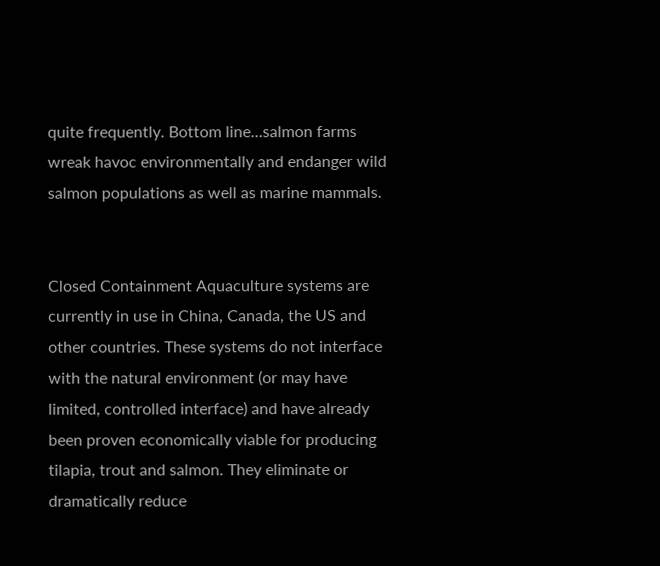quite frequently. Bottom line…salmon farms wreak havoc environmentally and endanger wild salmon populations as well as marine mammals.


Closed Containment Aquaculture systems are currently in use in China, Canada, the US and other countries. These systems do not interface with the natural environment (or may have limited, controlled interface) and have already been proven economically viable for producing tilapia, trout and salmon. They eliminate or dramatically reduce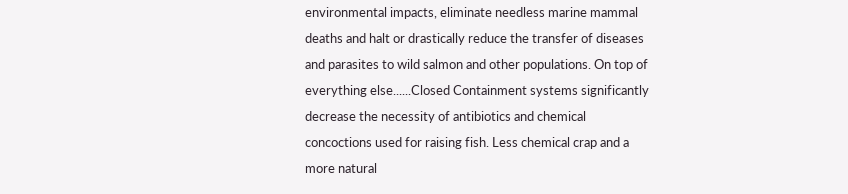environmental impacts, eliminate needless marine mammal deaths and halt or drastically reduce the transfer of diseases and parasites to wild salmon and other populations. On top of everything else......Closed Containment systems significantly decrease the necessity of antibiotics and chemical concoctions used for raising fish. Less chemical crap and a more natural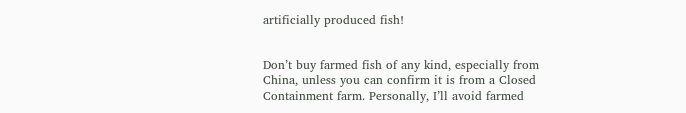artificially produced fish!


Don’t buy farmed fish of any kind, especially from China, unless you can confirm it is from a Closed Containment farm. Personally, I’ll avoid farmed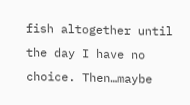fish altogether until the day I have no choice. Then…maybe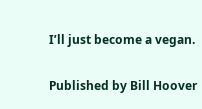I’ll just become a vegan.

Published by Bill Hoover